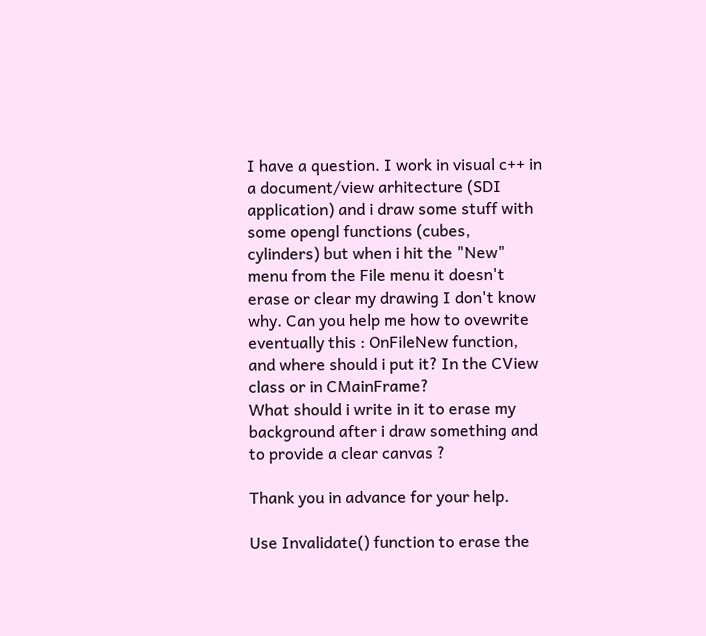I have a question. I work in visual c++ in a document/view arhitecture (SDI application) and i draw some stuff with some opengl functions (cubes, cylinders) but when i hit the "New" menu from the File menu it doesn't erase or clear my drawing I don't know why. Can you help me how to ovewrite eventually this : OnFileNew function, and where should i put it? In the CView class or in CMainFrame?
What should i write in it to erase my background after i draw something and to provide a clear canvas ?

Thank you in advance for your help.

Use Invalidate() function to erase the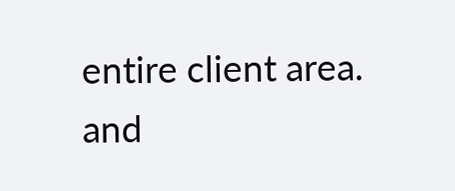entire client area. and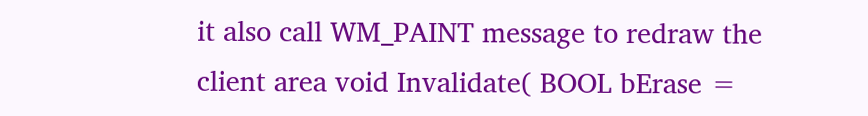it also call WM_PAINT message to redraw the client area void Invalidate( BOOL bErase =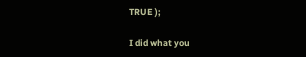TRUE );

I did what you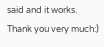said and it works. Thank you very much:)